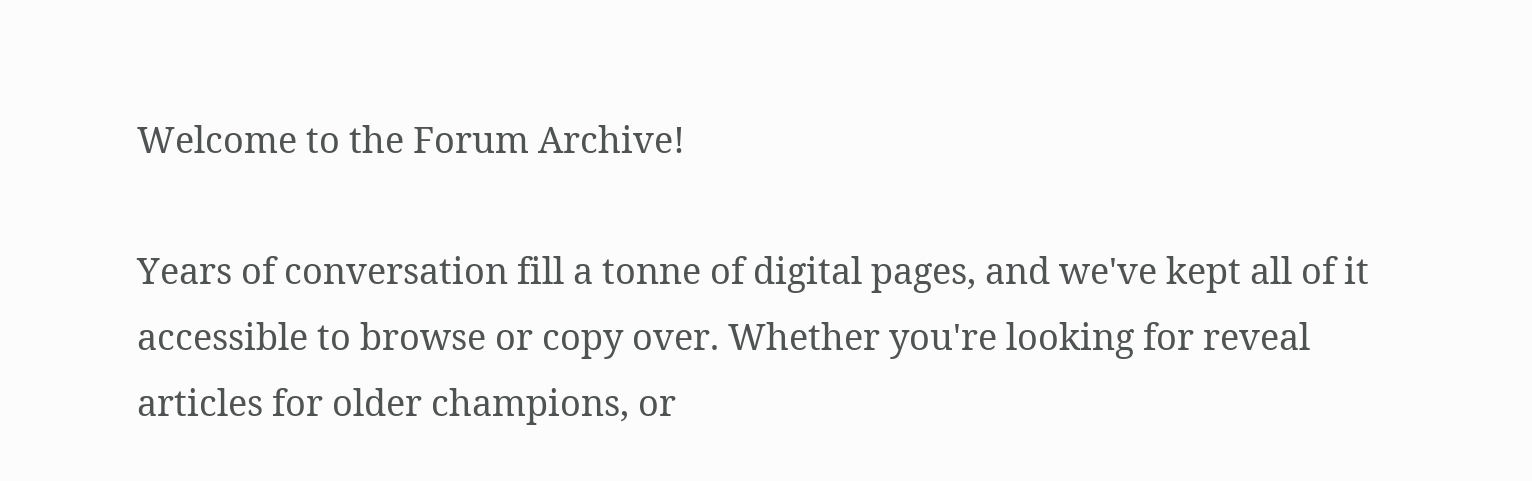Welcome to the Forum Archive!

Years of conversation fill a tonne of digital pages, and we've kept all of it accessible to browse or copy over. Whether you're looking for reveal articles for older champions, or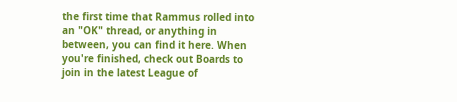the first time that Rammus rolled into an "OK" thread, or anything in between, you can find it here. When you're finished, check out Boards to join in the latest League of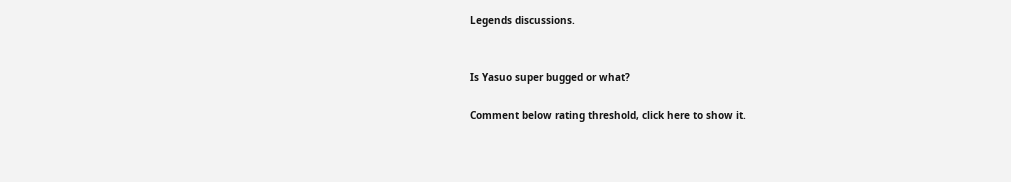Legends discussions.


Is Yasuo super bugged or what?

Comment below rating threshold, click here to show it.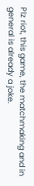Plz riot, this game, the matchmaking and in general is already a joke.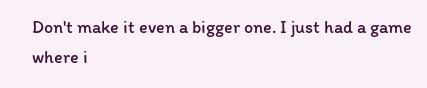Don't make it even a bigger one. I just had a game where i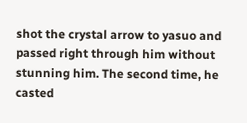shot the crystal arrow to yasuo and passed right through him without stunning him. The second time, he casted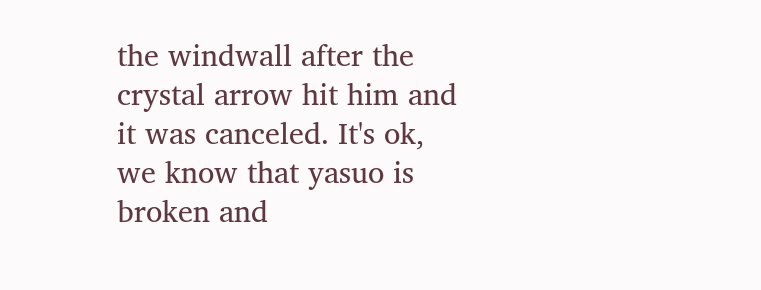the windwall after the crystal arrow hit him and it was canceled. It's ok, we know that yasuo is broken and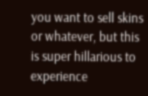you want to sell skins or whatever, but this is super hillarious to experience